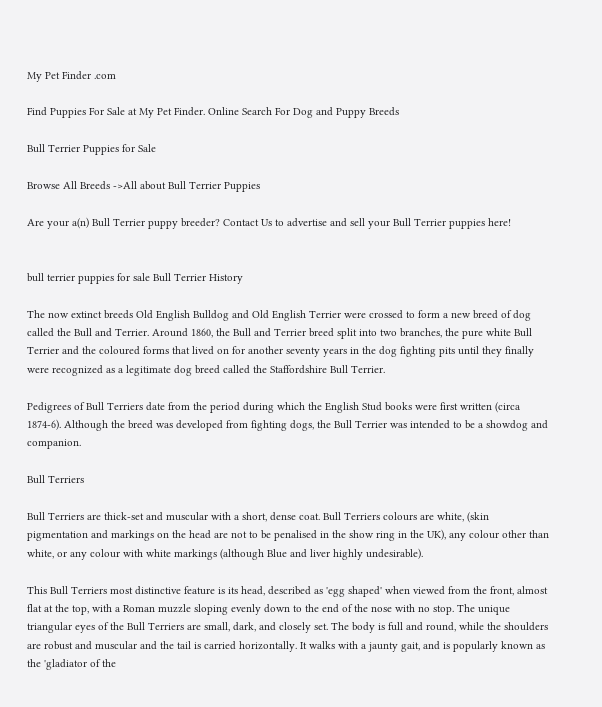My Pet Finder .com

Find Puppies For Sale at My Pet Finder. Online Search For Dog and Puppy Breeds

Bull Terrier Puppies for Sale

Browse All Breeds ->All about Bull Terrier Puppies

Are your a(n) Bull Terrier puppy breeder? Contact Us to advertise and sell your Bull Terrier puppies here!


bull terrier puppies for sale Bull Terrier History

The now extinct breeds Old English Bulldog and Old English Terrier were crossed to form a new breed of dog called the Bull and Terrier. Around 1860, the Bull and Terrier breed split into two branches, the pure white Bull Terrier and the coloured forms that lived on for another seventy years in the dog fighting pits until they finally were recognized as a legitimate dog breed called the Staffordshire Bull Terrier.

Pedigrees of Bull Terriers date from the period during which the English Stud books were first written (circa 1874-6). Although the breed was developed from fighting dogs, the Bull Terrier was intended to be a showdog and companion.

Bull Terriers

Bull Terriers are thick-set and muscular with a short, dense coat. Bull Terriers colours are white, (skin pigmentation and markings on the head are not to be penalised in the show ring in the UK), any colour other than white, or any colour with white markings (although Blue and liver highly undesirable).

This Bull Terriers most distinctive feature is its head, described as 'egg shaped' when viewed from the front, almost flat at the top, with a Roman muzzle sloping evenly down to the end of the nose with no stop. The unique triangular eyes of the Bull Terriers are small, dark, and closely set. The body is full and round, while the shoulders are robust and muscular and the tail is carried horizontally. It walks with a jaunty gait, and is popularly known as the 'gladiator of the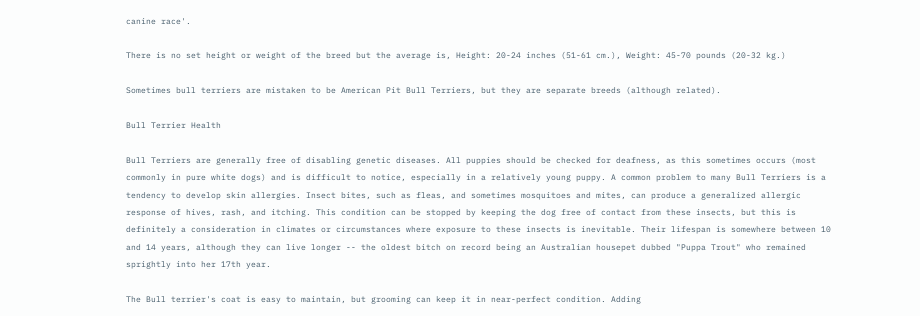canine race'.

There is no set height or weight of the breed but the average is, Height: 20-24 inches (51-61 cm.), Weight: 45-70 pounds (20-32 kg.)

Sometimes bull terriers are mistaken to be American Pit Bull Terriers, but they are separate breeds (although related).

Bull Terrier Health

Bull Terriers are generally free of disabling genetic diseases. All puppies should be checked for deafness, as this sometimes occurs (most commonly in pure white dogs) and is difficult to notice, especially in a relatively young puppy. A common problem to many Bull Terriers is a tendency to develop skin allergies. Insect bites, such as fleas, and sometimes mosquitoes and mites, can produce a generalized allergic response of hives, rash, and itching. This condition can be stopped by keeping the dog free of contact from these insects, but this is definitely a consideration in climates or circumstances where exposure to these insects is inevitable. Their lifespan is somewhere between 10 and 14 years, although they can live longer -- the oldest bitch on record being an Australian housepet dubbed "Puppa Trout" who remained sprightly into her 17th year.

The Bull terrier's coat is easy to maintain, but grooming can keep it in near-perfect condition. Adding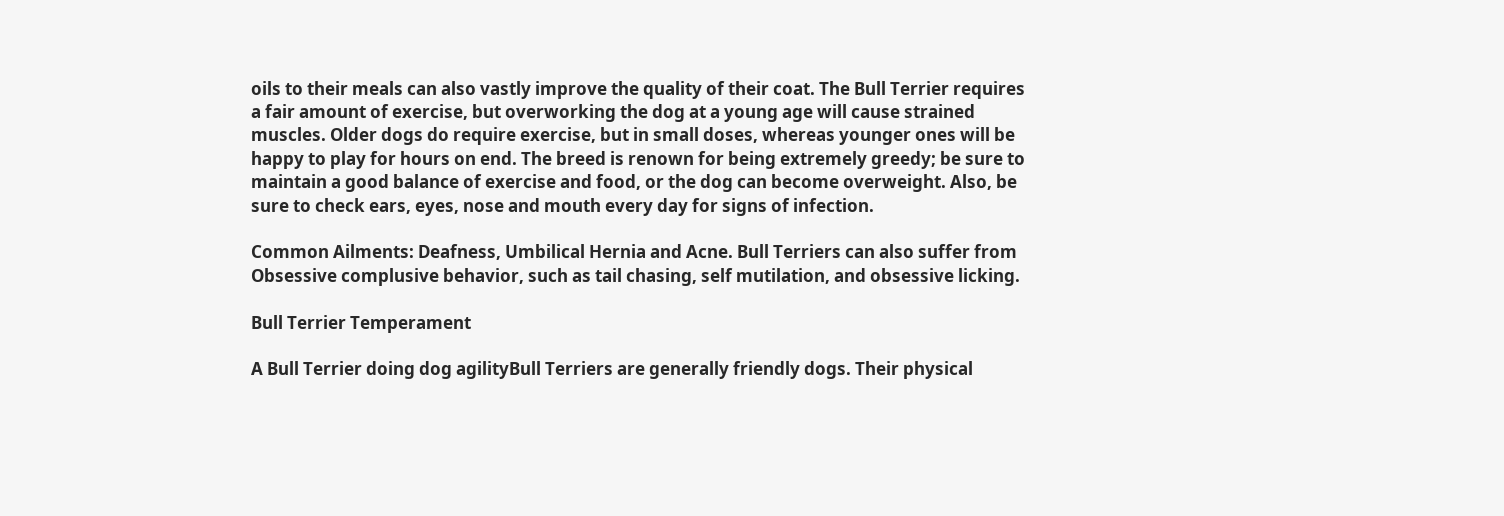oils to their meals can also vastly improve the quality of their coat. The Bull Terrier requires a fair amount of exercise, but overworking the dog at a young age will cause strained muscles. Older dogs do require exercise, but in small doses, whereas younger ones will be happy to play for hours on end. The breed is renown for being extremely greedy; be sure to maintain a good balance of exercise and food, or the dog can become overweight. Also, be sure to check ears, eyes, nose and mouth every day for signs of infection.

Common Ailments: Deafness, Umbilical Hernia and Acne. Bull Terriers can also suffer from Obsessive complusive behavior, such as tail chasing, self mutilation, and obsessive licking.

Bull Terrier Temperament

A Bull Terrier doing dog agilityBull Terriers are generally friendly dogs. Their physical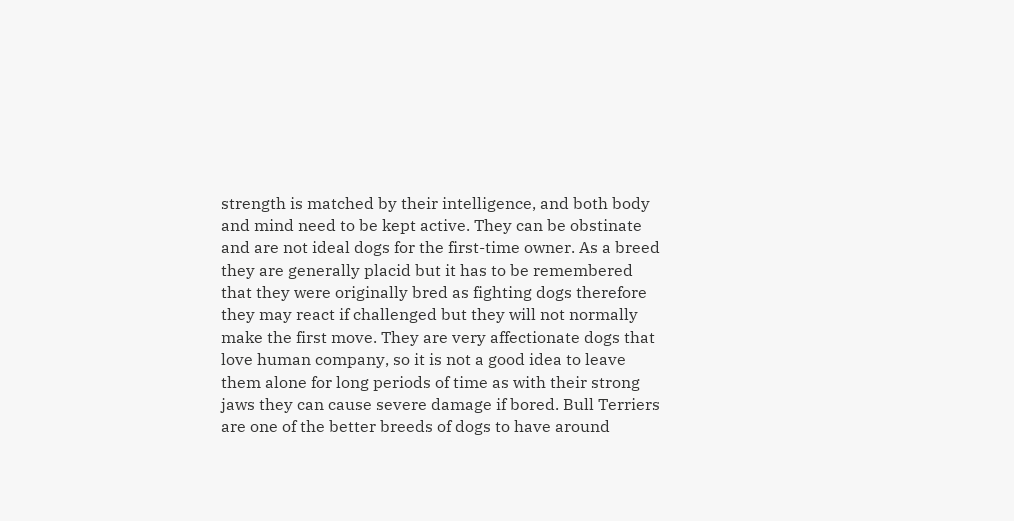strength is matched by their intelligence, and both body and mind need to be kept active. They can be obstinate and are not ideal dogs for the first-time owner. As a breed they are generally placid but it has to be remembered that they were originally bred as fighting dogs therefore they may react if challenged but they will not normally make the first move. They are very affectionate dogs that love human company, so it is not a good idea to leave them alone for long periods of time as with their strong jaws they can cause severe damage if bored. Bull Terriers are one of the better breeds of dogs to have around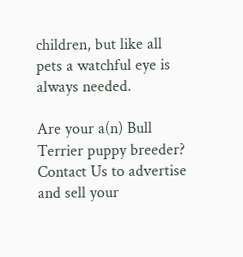children, but like all pets a watchful eye is always needed.

Are your a(n) Bull Terrier puppy breeder? Contact Us to advertise and sell your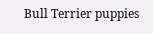Bull Terrier puppies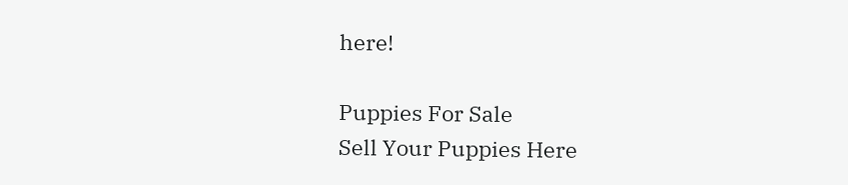here!

Puppies For Sale
Sell Your Puppies Here